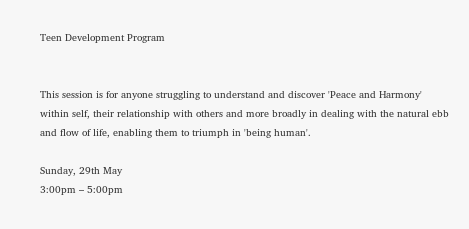Teen Development Program


This session is for anyone struggling to understand and discover 'Peace and Harmony' within self, their relationship with others and more broadly in dealing with the natural ebb and flow of life, enabling them to triumph in 'being human'.

Sunday, 29th May
3:00pm – 5:00pm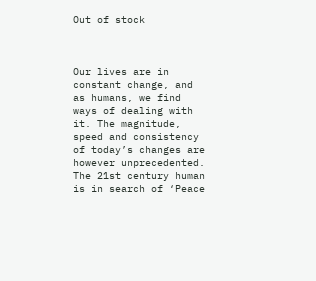Out of stock



Our lives are in constant change, and as humans, we find ways of dealing with it. The magnitude, speed and consistency of today’s changes are however unprecedented.
The 21st century human is in search of ‘Peace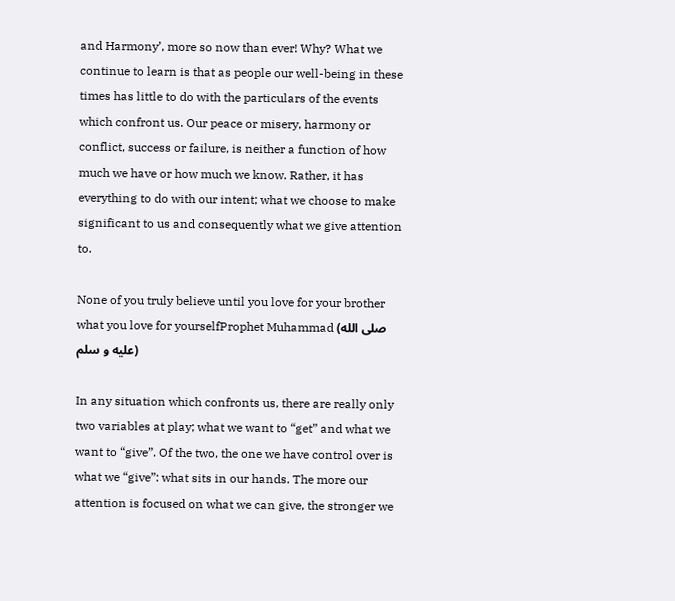and Harmony’, more so now than ever! Why? What we continue to learn is that as people our well-being in these times has little to do with the particulars of the events which confront us. Our peace or misery, harmony or conflict, success or failure, is neither a function of how much we have or how much we know. Rather, it has everything to do with our intent; what we choose to make significant to us and consequently what we give attention to.

None of you truly believe until you love for your brother what you love for yourselfProphet Muhammad (صلى الله عليه و سلم)

In any situation which confronts us, there are really only two variables at play; what we want to “get” and what we want to “give”. Of the two, the one we have control over is what we “give”: what sits in our hands. The more our attention is focused on what we can give, the stronger we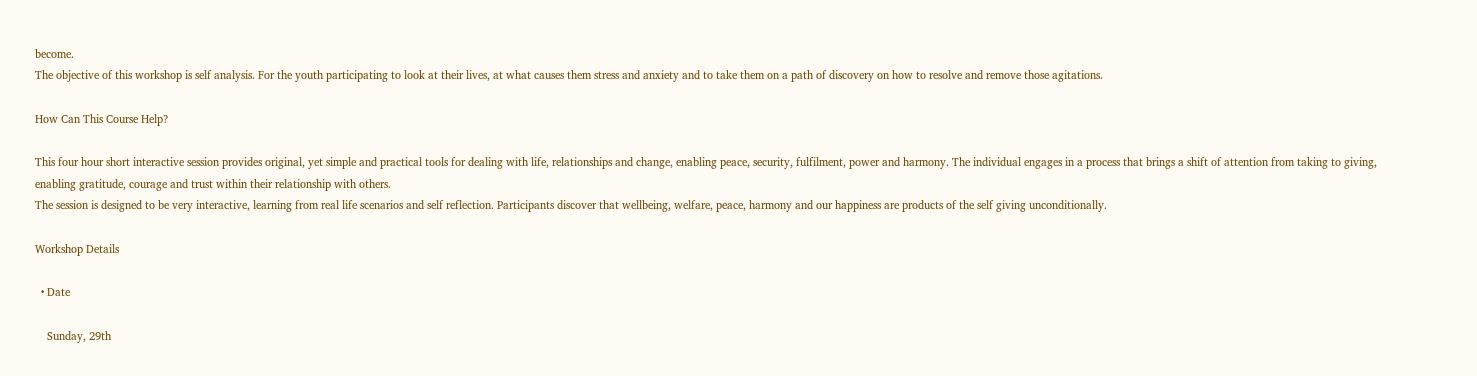become.
The objective of this workshop is self analysis. For the youth participating to look at their lives, at what causes them stress and anxiety and to take them on a path of discovery on how to resolve and remove those agitations.

How Can This Course Help?

This four hour short interactive session provides original, yet simple and practical tools for dealing with life, relationships and change, enabling peace, security, fulfilment, power and harmony. The individual engages in a process that brings a shift of attention from taking to giving, enabling gratitude, courage and trust within their relationship with others.
The session is designed to be very interactive, learning from real life scenarios and self reflection. Participants discover that wellbeing, welfare, peace, harmony and our happiness are products of the self giving unconditionally.

Workshop Details

  • Date

    Sunday, 29th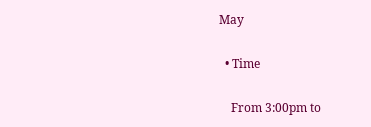May

  • Time

    From 3:00pm to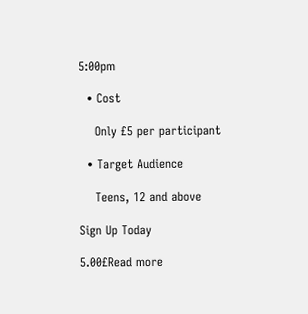5:00pm

  • Cost

    Only £5 per participant

  • Target Audience

    Teens, 12 and above

Sign Up Today

5.00£Read more